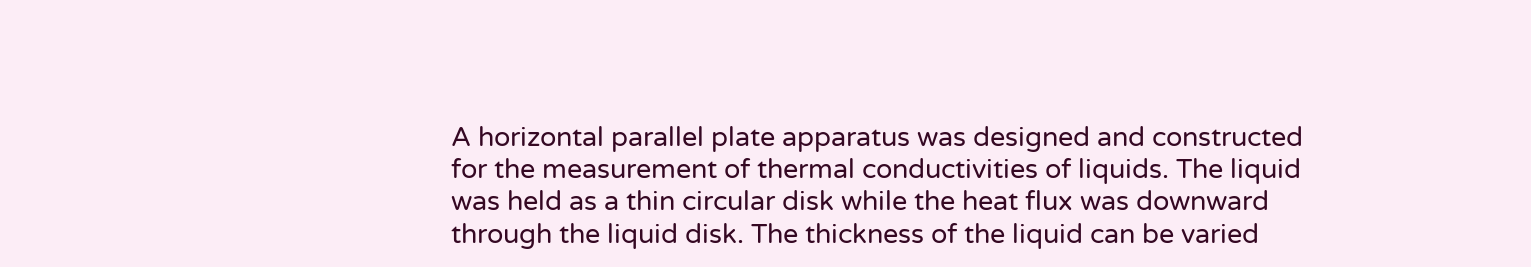A horizontal parallel plate apparatus was designed and constructed for the measurement of thermal conductivities of liquids. The liquid was held as a thin circular disk while the heat flux was downward through the liquid disk. The thickness of the liquid can be varied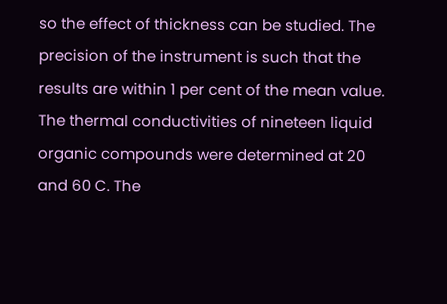so the effect of thickness can be studied. The precision of the instrument is such that the results are within 1 per cent of the mean value. The thermal conductivities of nineteen liquid organic compounds were determined at 20 and 60 C. The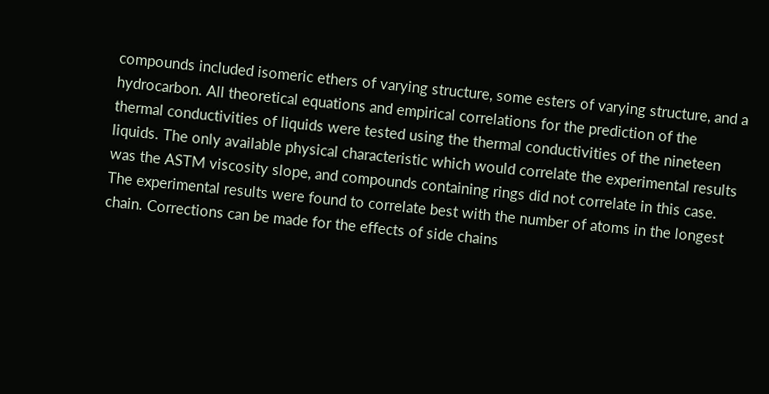compounds included isomeric ethers of varying structure, some esters of varying structure, and a hydrocarbon. All theoretical equations and empirical correlations for the prediction of the thermal conductivities of liquids were tested using the thermal conductivities of the nineteen liquids. The only available physical characteristic which would correlate the experimental results was the ASTM viscosity slope, and compounds containing rings did not correlate in this case. The experimental results were found to correlate best with the number of atoms in the longest chain. Corrections can be made for the effects of side chains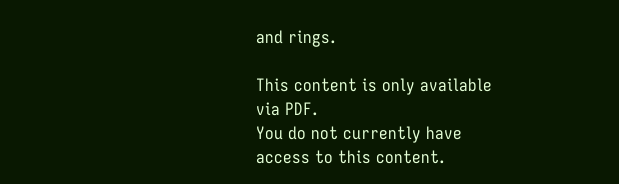and rings.

This content is only available via PDF.
You do not currently have access to this content.